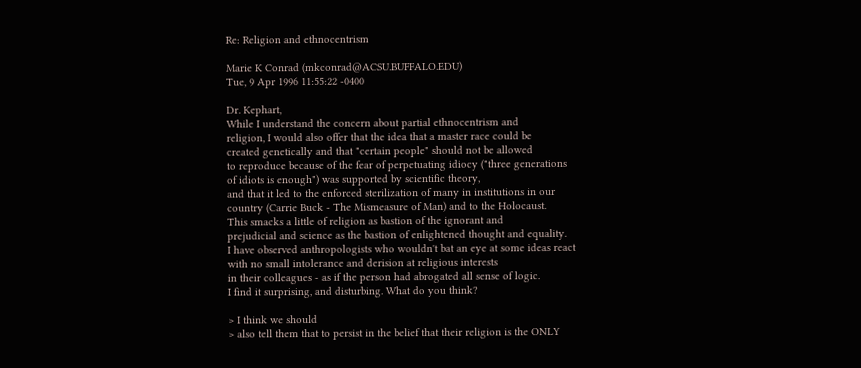Re: Religion and ethnocentrism

Marie K Conrad (mkconrad@ACSU.BUFFALO.EDU)
Tue, 9 Apr 1996 11:55:22 -0400

Dr. Kephart,
While I understand the concern about partial ethnocentrism and
religion, I would also offer that the idea that a master race could be
created genetically and that "certain people" should not be allowed
to reproduce because of the fear of perpetuating idiocy ("three generations
of idiots is enough") was supported by scientific theory,
and that it led to the enforced sterilization of many in institutions in our
country (Carrie Buck - The Mismeasure of Man) and to the Holocaust.
This smacks a little of religion as bastion of the ignorant and
prejudicial and science as the bastion of enlightened thought and equality.
I have observed anthropologists who wouldn't bat an eye at some ideas react
with no small intolerance and derision at religious interests
in their colleagues - as if the person had abrogated all sense of logic.
I find it surprising, and disturbing. What do you think?

> I think we should
> also tell them that to persist in the belief that their religion is the ONLY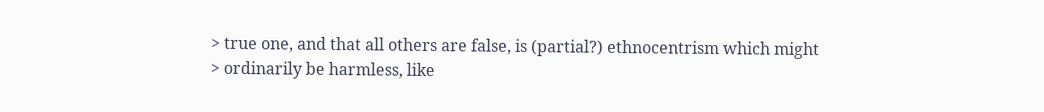> true one, and that all others are false, is (partial?) ethnocentrism which might
> ordinarily be harmless, like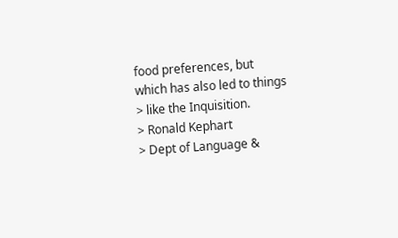food preferences, but which has also led to things
> like the Inquisition.
> Ronald Kephart
> Dept of Language &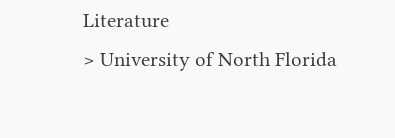Literature
> University of North Florida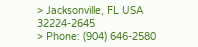> Jacksonville, FL USA 32224-2645
> Phone: (904) 646-2580